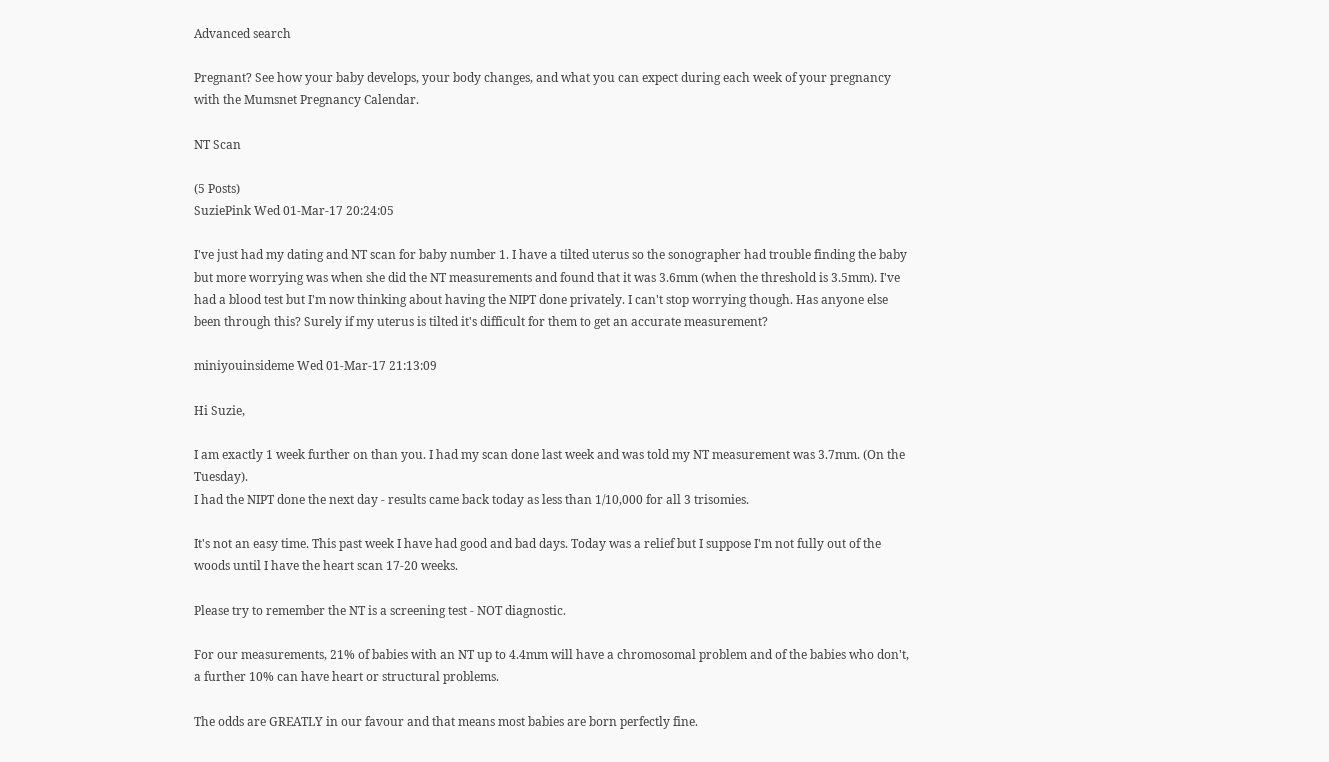Advanced search

Pregnant? See how your baby develops, your body changes, and what you can expect during each week of your pregnancy with the Mumsnet Pregnancy Calendar.

NT Scan

(5 Posts)
SuziePink Wed 01-Mar-17 20:24:05

I've just had my dating and NT scan for baby number 1. I have a tilted uterus so the sonographer had trouble finding the baby but more worrying was when she did the NT measurements and found that it was 3.6mm (when the threshold is 3.5mm). I've had a blood test but I'm now thinking about having the NIPT done privately. I can't stop worrying though. Has anyone else been through this? Surely if my uterus is tilted it's difficult for them to get an accurate measurement?

miniyouinsideme Wed 01-Mar-17 21:13:09

Hi Suzie,

I am exactly 1 week further on than you. I had my scan done last week and was told my NT measurement was 3.7mm. (On the Tuesday).
I had the NIPT done the next day - results came back today as less than 1/10,000 for all 3 trisomies.

It's not an easy time. This past week I have had good and bad days. Today was a relief but I suppose I'm not fully out of the woods until I have the heart scan 17-20 weeks.

Please try to remember the NT is a screening test - NOT diagnostic.

For our measurements, 21% of babies with an NT up to 4.4mm will have a chromosomal problem and of the babies who don't, a further 10% can have heart or structural problems.

The odds are GREATLY in our favour and that means most babies are born perfectly fine.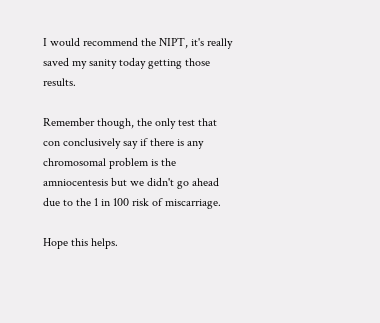I would recommend the NIPT, it's really saved my sanity today getting those results.

Remember though, the only test that con conclusively say if there is any chromosomal problem is the amniocentesis but we didn't go ahead due to the 1 in 100 risk of miscarriage.

Hope this helps.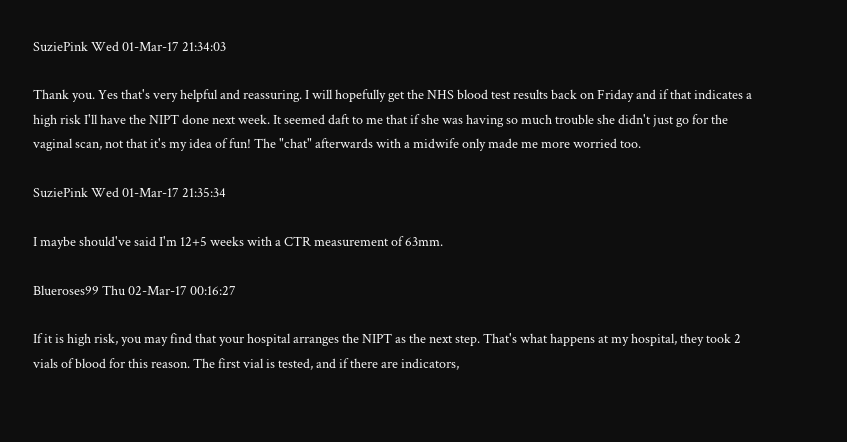SuziePink Wed 01-Mar-17 21:34:03

Thank you. Yes that's very helpful and reassuring. I will hopefully get the NHS blood test results back on Friday and if that indicates a high risk I'll have the NIPT done next week. It seemed daft to me that if she was having so much trouble she didn't just go for the vaginal scan, not that it's my idea of fun! The "chat" afterwards with a midwife only made me more worried too.

SuziePink Wed 01-Mar-17 21:35:34

I maybe should've said I'm 12+5 weeks with a CTR measurement of 63mm.

Blueroses99 Thu 02-Mar-17 00:16:27

If it is high risk, you may find that your hospital arranges the NIPT as the next step. That's what happens at my hospital, they took 2 vials of blood for this reason. The first vial is tested, and if there are indicators,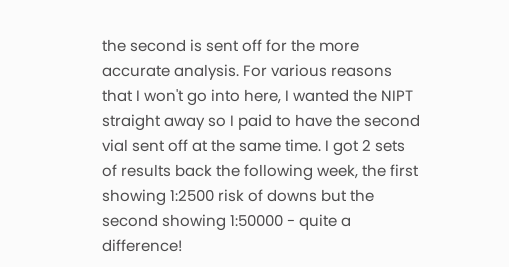the second is sent off for the more accurate analysis. For various reasons that I won't go into here, I wanted the NIPT straight away so I paid to have the second vial sent off at the same time. I got 2 sets of results back the following week, the first showing 1:2500 risk of downs but the second showing 1:50000 - quite a difference!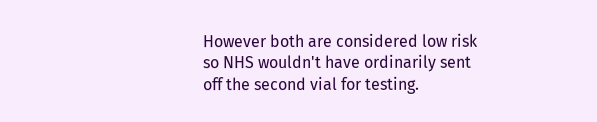However both are considered low risk so NHS wouldn't have ordinarily sent off the second vial for testing.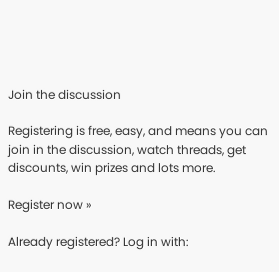Join the discussion

Registering is free, easy, and means you can join in the discussion, watch threads, get discounts, win prizes and lots more.

Register now »

Already registered? Log in with: